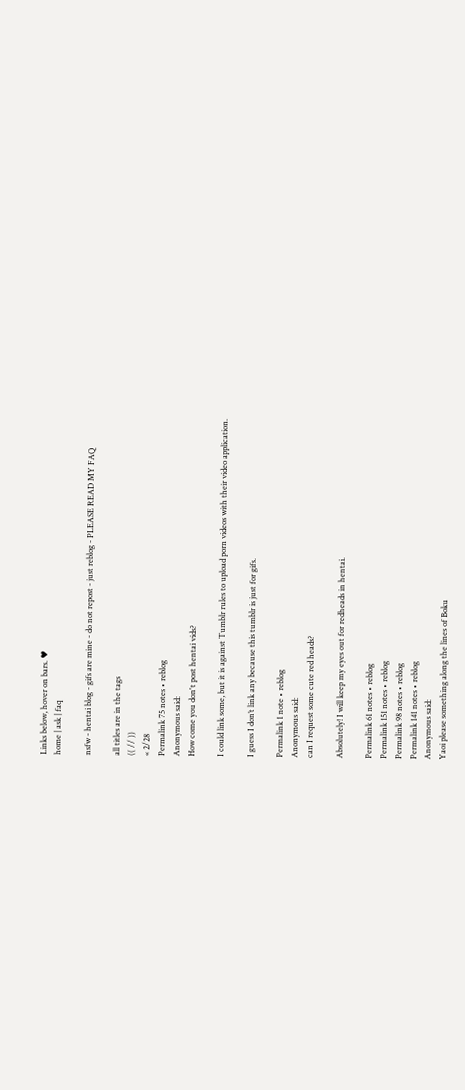Links below, hover on bars. ♥
home | ask | faq

nsfw - hentai blog - gifs are mine - do not repost - just reblog - PLEASE READ MY FAQ

all titles are in the tags
(( // ))
« 2/28
Permalink 75 notes • reblog
Anonymous said:
How come you don't post hentai vids?

I could link some, but it is against Tumblr rules to upload porn videos with their video application.

I guess I don’t link any because this tumblr is just for gifs.

Permalink 1 note • reblog
Anonymous said:
can I request some cute red heads?

Absolutely! I will keep my eyes out for redheads in hentai.

Permalink 61 notes • reblog
Permalink 151 notes • reblog
Permalink 98 notes • reblog
Permalink 141 notes • reblog
Anonymous said:
Yaoi please something along the lines of Boku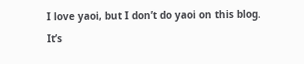I love yaoi, but I don’t do yaoi on this blog. It’s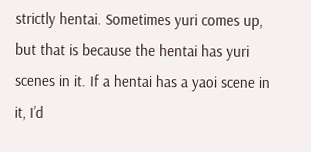strictly hentai. Sometimes yuri comes up, but that is because the hentai has yuri scenes in it. If a hentai has a yaoi scene in it, I’d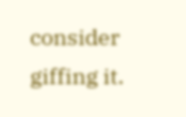consider giffing it.